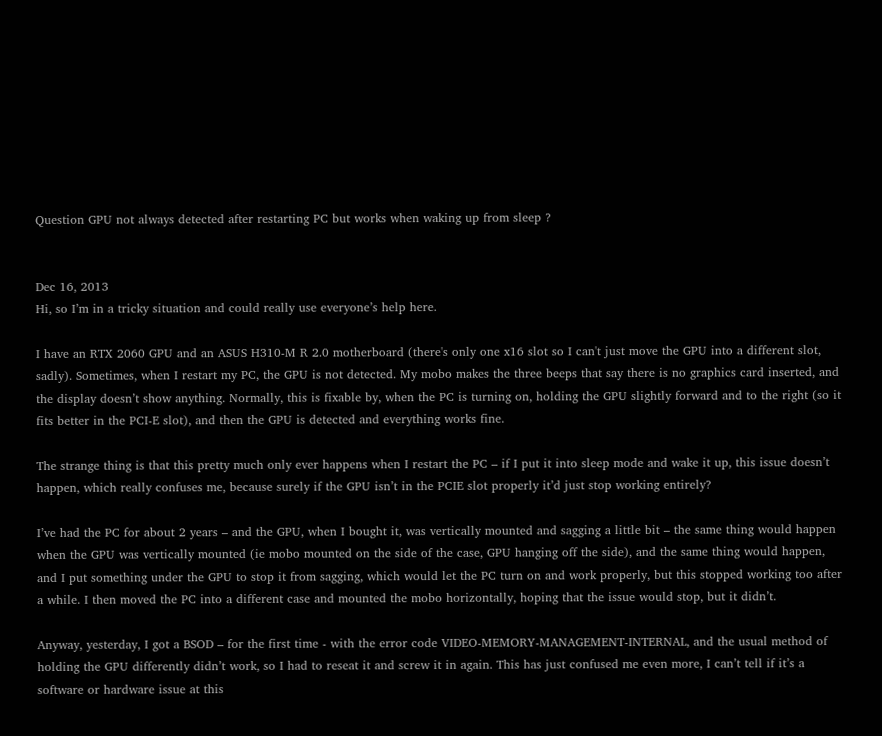Question GPU not always detected after restarting PC but works when waking up from sleep ?


Dec 16, 2013
Hi, so I’m in a tricky situation and could really use everyone’s help here.

I have an RTX 2060 GPU and an ASUS H310-M R 2.0 motherboard (there's only one x16 slot so I can't just move the GPU into a different slot, sadly). Sometimes, when I restart my PC, the GPU is not detected. My mobo makes the three beeps that say there is no graphics card inserted, and the display doesn’t show anything. Normally, this is fixable by, when the PC is turning on, holding the GPU slightly forward and to the right (so it fits better in the PCI-E slot), and then the GPU is detected and everything works fine.

The strange thing is that this pretty much only ever happens when I restart the PC – if I put it into sleep mode and wake it up, this issue doesn’t happen, which really confuses me, because surely if the GPU isn’t in the PCIE slot properly it’d just stop working entirely?

I’ve had the PC for about 2 years – and the GPU, when I bought it, was vertically mounted and sagging a little bit – the same thing would happen when the GPU was vertically mounted (ie mobo mounted on the side of the case, GPU hanging off the side), and the same thing would happen, and I put something under the GPU to stop it from sagging, which would let the PC turn on and work properly, but this stopped working too after a while. I then moved the PC into a different case and mounted the mobo horizontally, hoping that the issue would stop, but it didn’t.

Anyway, yesterday, I got a BSOD – for the first time - with the error code VIDEO-MEMORY-MANAGEMENT-INTERNAL, and the usual method of holding the GPU differently didn’t work, so I had to reseat it and screw it in again. This has just confused me even more, I can’t tell if it’s a software or hardware issue at this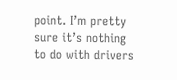point. I’m pretty sure it’s nothing to do with drivers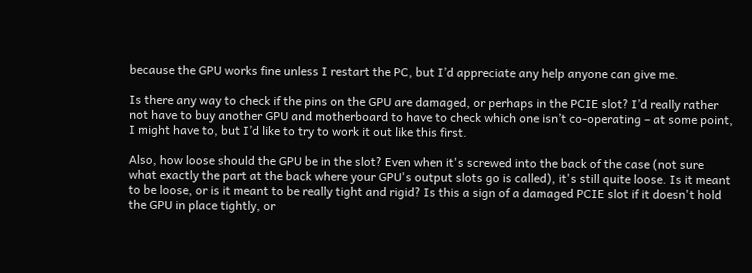because the GPU works fine unless I restart the PC, but I’d appreciate any help anyone can give me.

Is there any way to check if the pins on the GPU are damaged, or perhaps in the PCIE slot? I’d really rather not have to buy another GPU and motherboard to have to check which one isn’t co-operating – at some point, I might have to, but I’d like to try to work it out like this first.

Also, how loose should the GPU be in the slot? Even when it's screwed into the back of the case (not sure what exactly the part at the back where your GPU's output slots go is called), it's still quite loose. Is it meant to be loose, or is it meant to be really tight and rigid? Is this a sign of a damaged PCIE slot if it doesn't hold the GPU in place tightly, or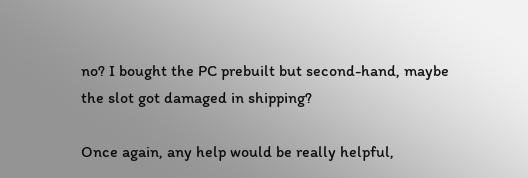no? I bought the PC prebuilt but second-hand, maybe the slot got damaged in shipping?

Once again, any help would be really helpful,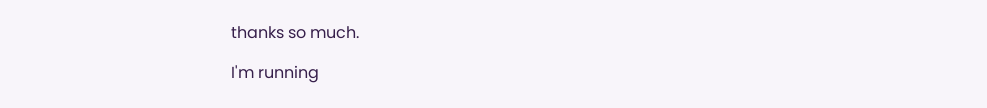thanks so much.

I'm running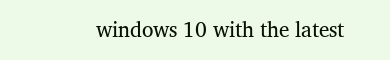windows 10 with the latest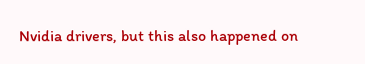Nvidia drivers, but this also happened on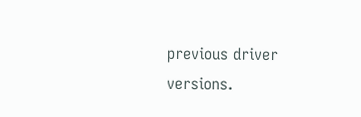previous driver versions.